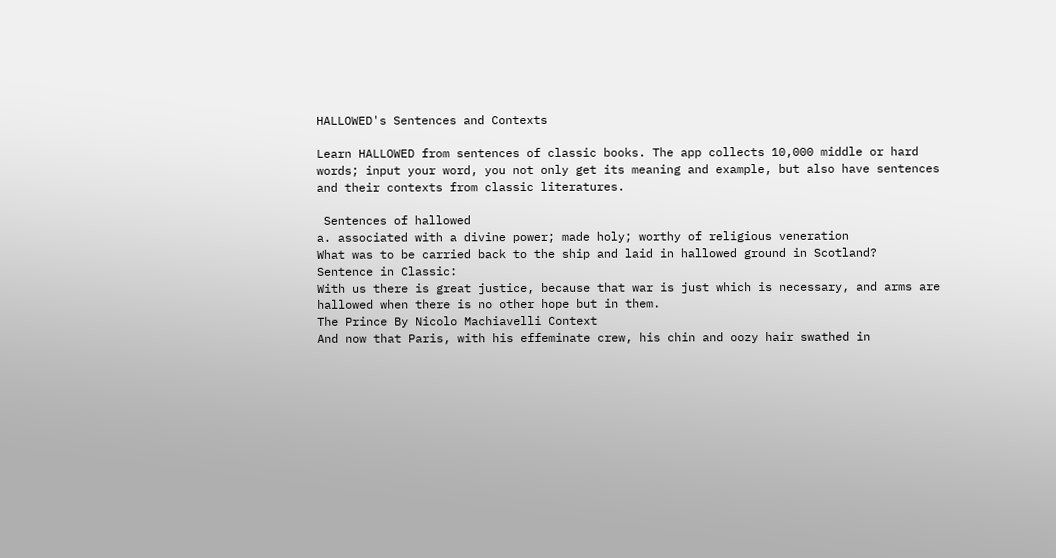HALLOWED's Sentences and Contexts

Learn HALLOWED from sentences of classic books. The app collects 10,000 middle or hard words; input your word, you not only get its meaning and example, but also have sentences and their contexts from classic literatures.

 Sentences of hallowed
a. associated with a divine power; made holy; worthy of religious veneration
What was to be carried back to the ship and laid in hallowed ground in Scotland?
Sentence in Classic:
With us there is great justice, because that war is just which is necessary, and arms are hallowed when there is no other hope but in them.
The Prince By Nicolo Machiavelli Context
And now that Paris, with his effeminate crew, his chin and oozy hair swathed in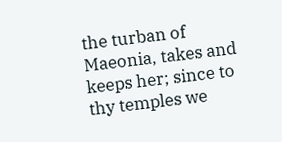the turban of Maeonia, takes and keeps her; since to thy temples we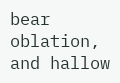bear oblation, and hallow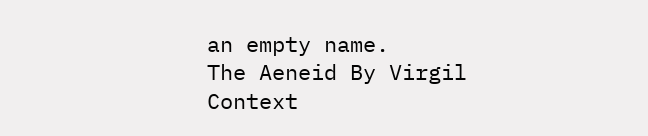an empty name.
The Aeneid By Virgil Context